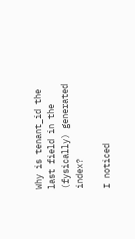Why is tenant_id the last field in the (fysically) generated index?

I noticed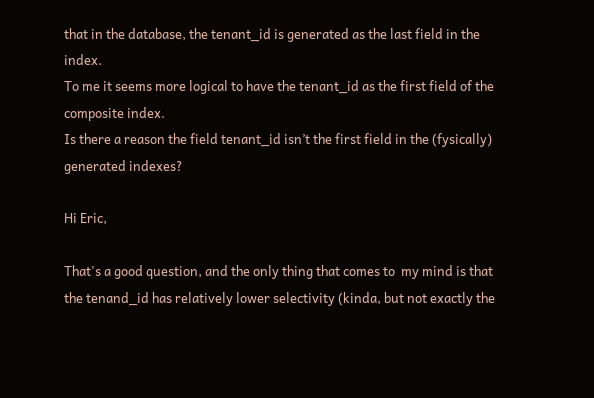that in the database, the tenant_id is generated as the last field in the index.
To me it seems more logical to have the tenant_id as the first field of the composite index.
Is there a reason the field tenant_id isn’t the first field in the (fysically) generated indexes?

Hi Eric,

That's a good question, and the only thing that comes to  my mind is that the tenand_id has relatively lower selectivity (kinda, but not exactly the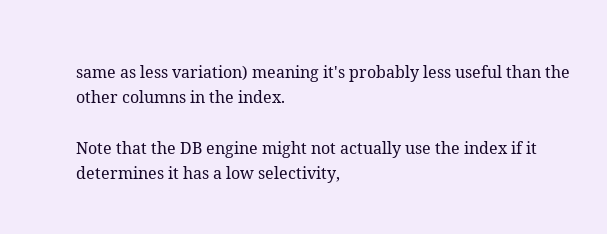same as less variation) meaning it's probably less useful than the other columns in the index.

Note that the DB engine might not actually use the index if it determines it has a low selectivity,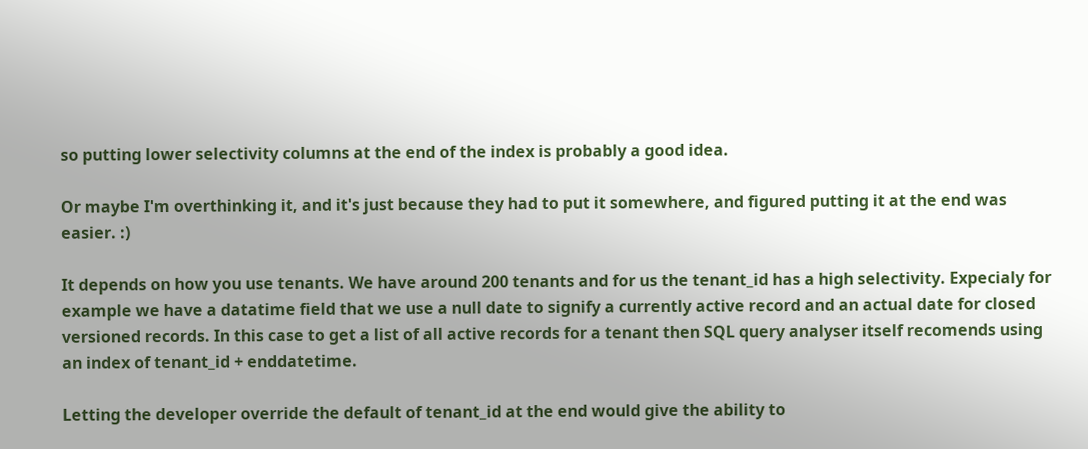so putting lower selectivity columns at the end of the index is probably a good idea.

Or maybe I'm overthinking it, and it's just because they had to put it somewhere, and figured putting it at the end was easier. :)

It depends on how you use tenants. We have around 200 tenants and for us the tenant_id has a high selectivity. Expecialy for example we have a datatime field that we use a null date to signify a currently active record and an actual date for closed versioned records. In this case to get a list of all active records for a tenant then SQL query analyser itself recomends using an index of tenant_id + enddatetime.

Letting the developer override the default of tenant_id at the end would give the ability to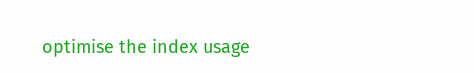optimise the index usage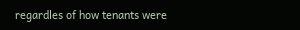regardles of how tenants were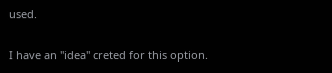used.

I have an "idea" creted for this option.